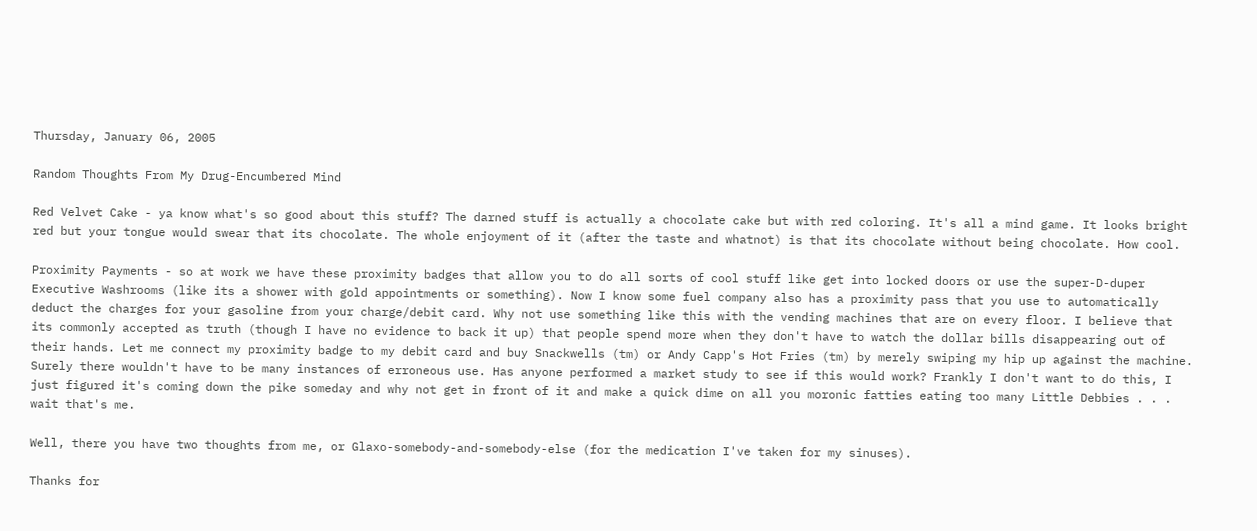Thursday, January 06, 2005

Random Thoughts From My Drug-Encumbered Mind

Red Velvet Cake - ya know what's so good about this stuff? The darned stuff is actually a chocolate cake but with red coloring. It's all a mind game. It looks bright red but your tongue would swear that its chocolate. The whole enjoyment of it (after the taste and whatnot) is that its chocolate without being chocolate. How cool.

Proximity Payments - so at work we have these proximity badges that allow you to do all sorts of cool stuff like get into locked doors or use the super-D-duper Executive Washrooms (like its a shower with gold appointments or something). Now I know some fuel company also has a proximity pass that you use to automatically deduct the charges for your gasoline from your charge/debit card. Why not use something like this with the vending machines that are on every floor. I believe that its commonly accepted as truth (though I have no evidence to back it up) that people spend more when they don't have to watch the dollar bills disappearing out of their hands. Let me connect my proximity badge to my debit card and buy Snackwells (tm) or Andy Capp's Hot Fries (tm) by merely swiping my hip up against the machine. Surely there wouldn't have to be many instances of erroneous use. Has anyone performed a market study to see if this would work? Frankly I don't want to do this, I just figured it's coming down the pike someday and why not get in front of it and make a quick dime on all you moronic fatties eating too many Little Debbies . . . wait that's me.

Well, there you have two thoughts from me, or Glaxo-somebody-and-somebody-else (for the medication I've taken for my sinuses).

Thanks for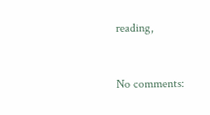reading,


No comments: